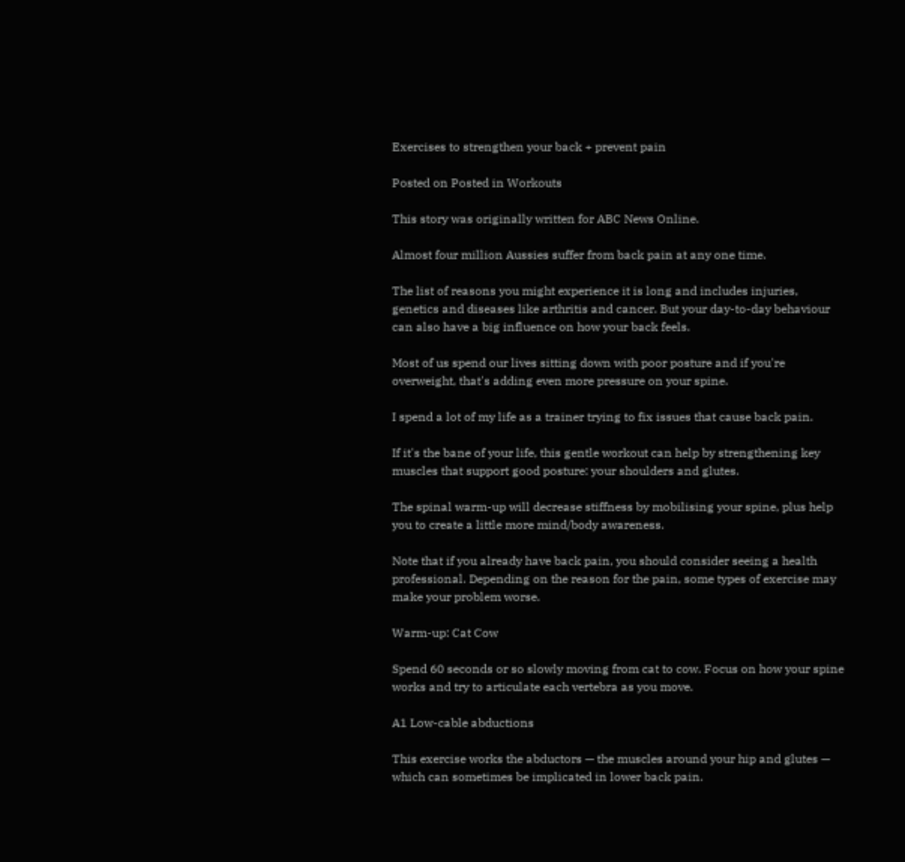Exercises to strengthen your back + prevent pain

Posted on Posted in Workouts

This story was originally written for ABC News Online.

Almost four million Aussies suffer from back pain at any one time.

The list of reasons you might experience it is long and includes injuries, genetics and diseases like arthritis and cancer. But your day-to-day behaviour can also have a big influence on how your back feels.

Most of us spend our lives sitting down with poor posture and if you're overweight, that's adding even more pressure on your spine.

I spend a lot of my life as a trainer trying to fix issues that cause back pain.

If it's the bane of your life, this gentle workout can help by strengthening key muscles that support good posture: your shoulders and glutes.

The spinal warm-up will decrease stiffness by mobilising your spine, plus help you to create a little more mind/body awareness.

Note that if you already have back pain, you should consider seeing a health professional. Depending on the reason for the pain, some types of exercise may make your problem worse.

Warm-up: Cat Cow

Spend 60 seconds or so slowly moving from cat to cow. Focus on how your spine works and try to articulate each vertebra as you move.

A1 Low-cable abductions

This exercise works the abductors — the muscles around your hip and glutes — which can sometimes be implicated in lower back pain.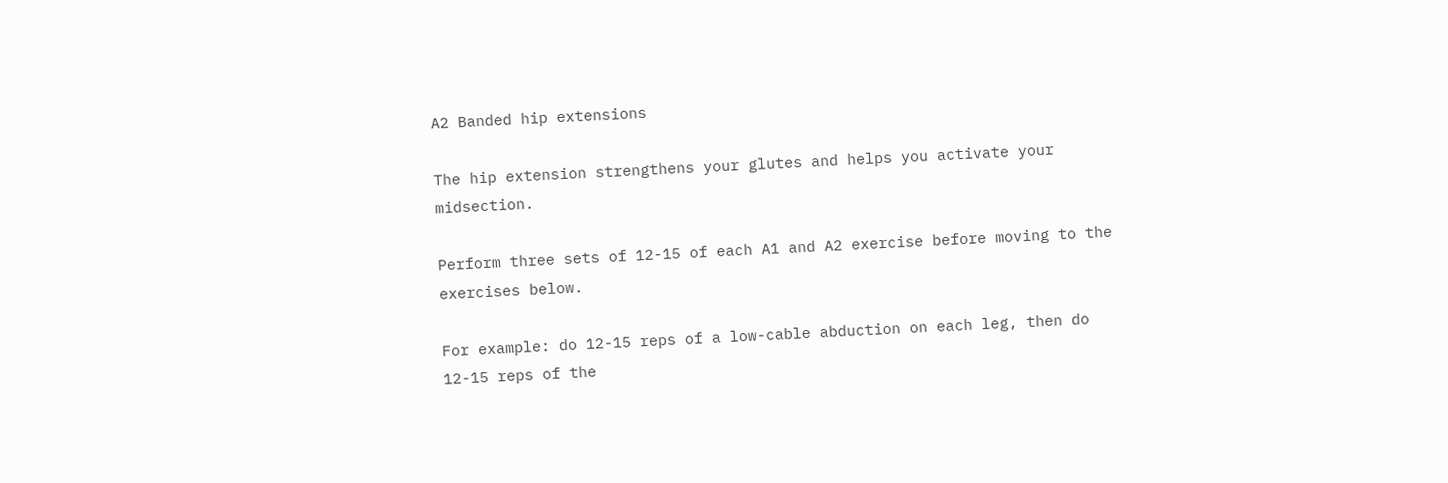A2 Banded hip extensions

The hip extension strengthens your glutes and helps you activate your midsection.

Perform three sets of 12-15 of each A1 and A2 exercise before moving to the exercises below.

For example: do 12-15 reps of a low-cable abduction on each leg, then do 12-15 reps of the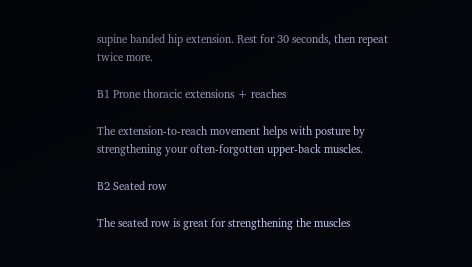supine banded hip extension. Rest for 30 seconds, then repeat twice more.

B1 Prone thoracic extensions + reaches

The extension-to-reach movement helps with posture by strengthening your often-forgotten upper-back muscles.

B2 Seated row

The seated row is great for strengthening the muscles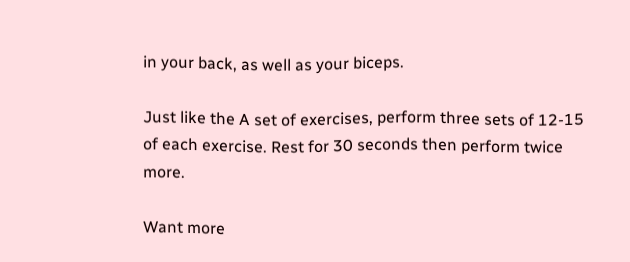in your back, as well as your biceps.

Just like the A set of exercises, perform three sets of 12-15 of each exercise. Rest for 30 seconds then perform twice more.

Want more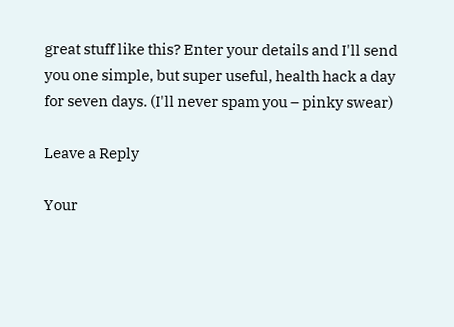great stuff like this? Enter your details and I'll send you one simple, but super useful, health hack a day for seven days. (I'll never spam you – pinky swear)

Leave a Reply

Your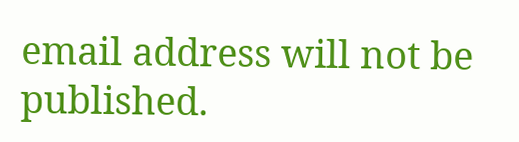email address will not be published.